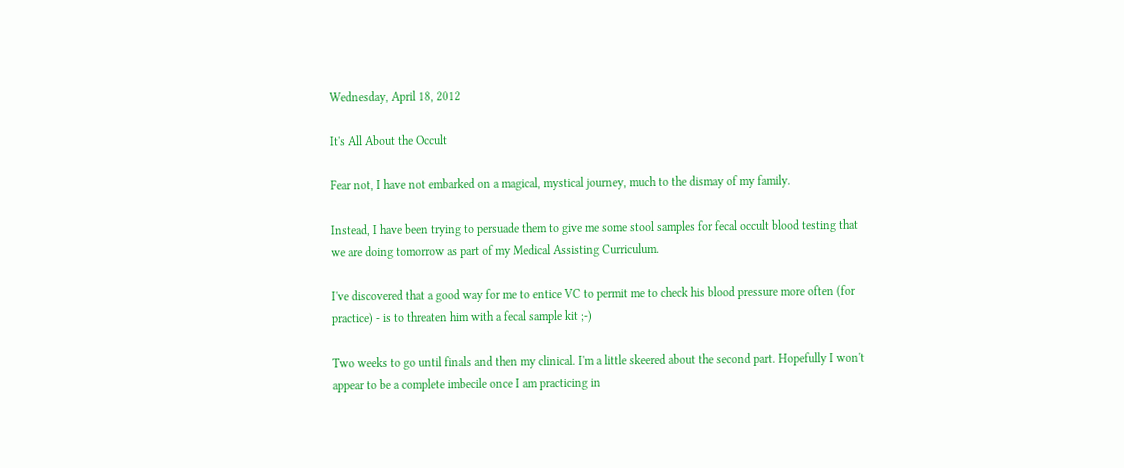Wednesday, April 18, 2012

It's All About the Occult

Fear not, I have not embarked on a magical, mystical journey, much to the dismay of my family.

Instead, I have been trying to persuade them to give me some stool samples for fecal occult blood testing that we are doing tomorrow as part of my Medical Assisting Curriculum.

I've discovered that a good way for me to entice VC to permit me to check his blood pressure more often (for practice) - is to threaten him with a fecal sample kit ;-)

Two weeks to go until finals and then my clinical. I'm a little skeered about the second part. Hopefully I won't appear to be a complete imbecile once I am practicing in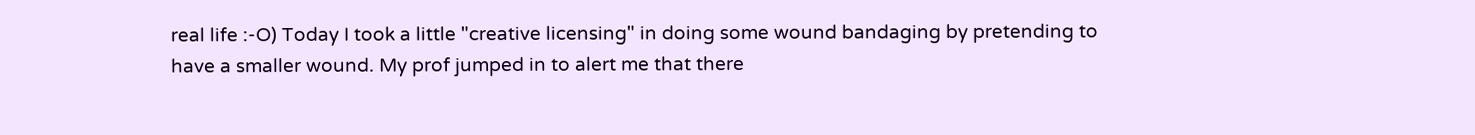real life :-O) Today I took a little "creative licensing" in doing some wound bandaging by pretending to have a smaller wound. My prof jumped in to alert me that there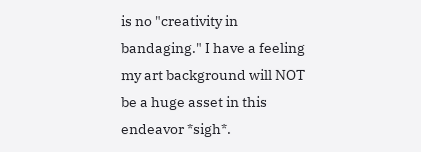is no "creativity in bandaging." I have a feeling my art background will NOT be a huge asset in this endeavor *sigh*.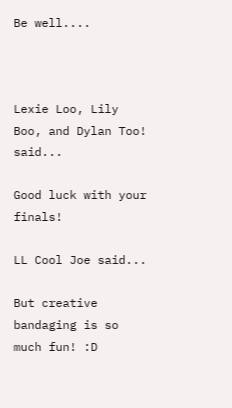Be well....



Lexie Loo, Lily Boo, and Dylan Too! said...

Good luck with your finals!

LL Cool Joe said...

But creative bandaging is so much fun! :D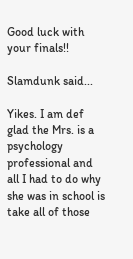Good luck with your finals!!

Slamdunk said...

Yikes. I am def glad the Mrs. is a psychology professional and all I had to do why she was in school is take all of those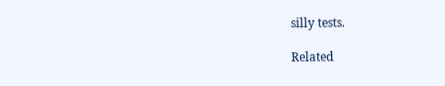silly tests.

Related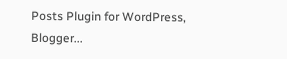Posts Plugin for WordPress, Blogger...